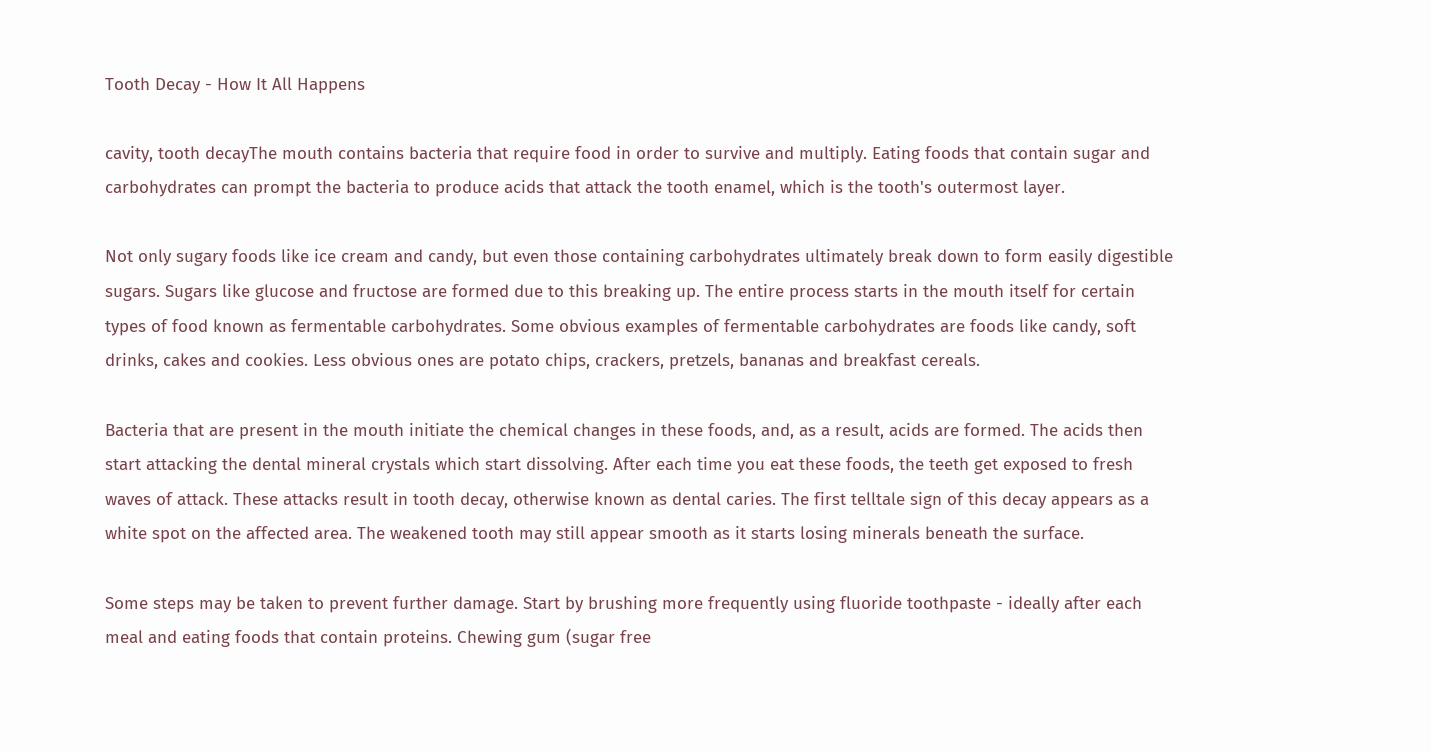Tooth Decay - How It All Happens

cavity, tooth decayThe mouth contains bacteria that require food in order to survive and multiply. Eating foods that contain sugar and carbohydrates can prompt the bacteria to produce acids that attack the tooth enamel, which is the tooth's outermost layer.

Not only sugary foods like ice cream and candy, but even those containing carbohydrates ultimately break down to form easily digestible sugars. Sugars like glucose and fructose are formed due to this breaking up. The entire process starts in the mouth itself for certain types of food known as fermentable carbohydrates. Some obvious examples of fermentable carbohydrates are foods like candy, soft drinks, cakes and cookies. Less obvious ones are potato chips, crackers, pretzels, bananas and breakfast cereals.

Bacteria that are present in the mouth initiate the chemical changes in these foods, and, as a result, acids are formed. The acids then start attacking the dental mineral crystals which start dissolving. After each time you eat these foods, the teeth get exposed to fresh waves of attack. These attacks result in tooth decay, otherwise known as dental caries. The first telltale sign of this decay appears as a white spot on the affected area. The weakened tooth may still appear smooth as it starts losing minerals beneath the surface.

Some steps may be taken to prevent further damage. Start by brushing more frequently using fluoride toothpaste - ideally after each meal and eating foods that contain proteins. Chewing gum (sugar free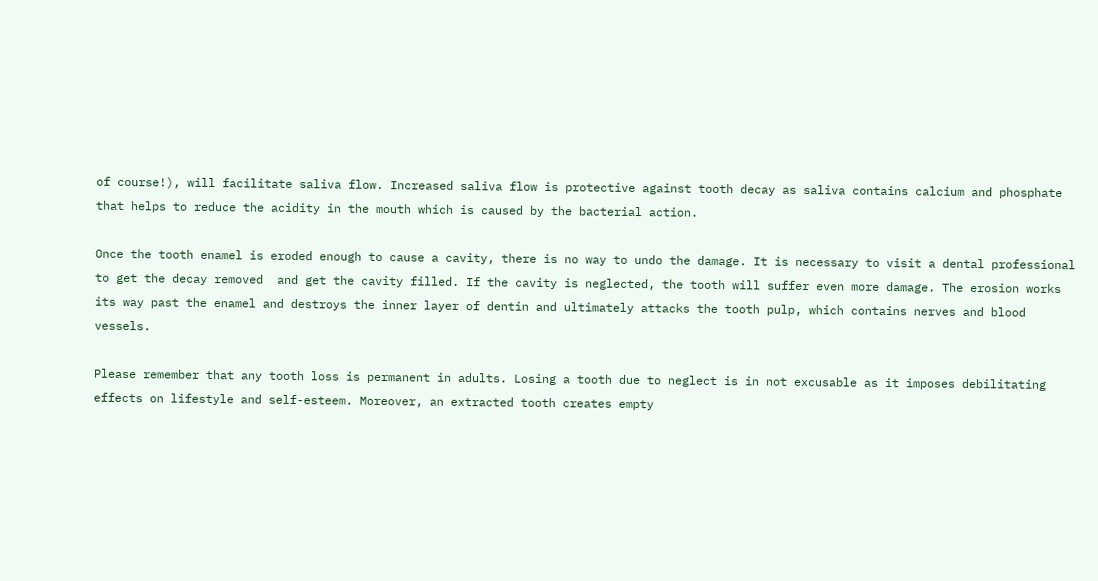of course!), will facilitate saliva flow. Increased saliva flow is protective against tooth decay as saliva contains calcium and phosphate that helps to reduce the acidity in the mouth which is caused by the bacterial action.

Once the tooth enamel is eroded enough to cause a cavity, there is no way to undo the damage. It is necessary to visit a dental professional to get the decay removed  and get the cavity filled. If the cavity is neglected, the tooth will suffer even more damage. The erosion works its way past the enamel and destroys the inner layer of dentin and ultimately attacks the tooth pulp, which contains nerves and blood vessels.

Please remember that any tooth loss is permanent in adults. Losing a tooth due to neglect is in not excusable as it imposes debilitating effects on lifestyle and self-esteem. Moreover, an extracted tooth creates empty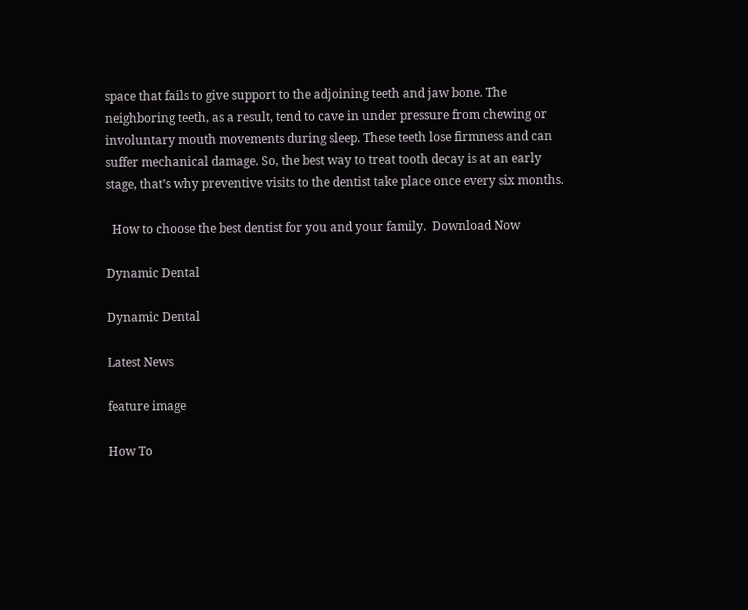space that fails to give support to the adjoining teeth and jaw bone. The neighboring teeth, as a result, tend to cave in under pressure from chewing or involuntary mouth movements during sleep. These teeth lose firmness and can suffer mechanical damage. So, the best way to treat tooth decay is at an early stage, that’s why preventive visits to the dentist take place once every six months.

  How to choose the best dentist for you and your family.  Download Now

Dynamic Dental

Dynamic Dental

Latest News

feature image

How To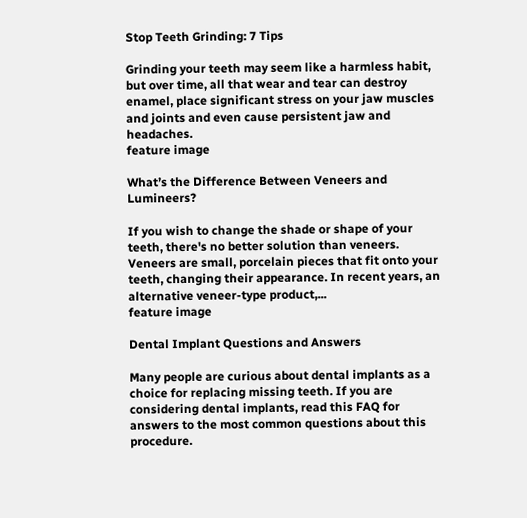Stop Teeth Grinding: 7 Tips

Grinding your teeth may seem like a harmless habit, but over time, all that wear and tear can destroy enamel, place significant stress on your jaw muscles and joints and even cause persistent jaw and headaches.
feature image

What’s the Difference Between Veneers and Lumineers?

If you wish to change the shade or shape of your teeth, there's no better solution than veneers. Veneers are small, porcelain pieces that fit onto your teeth, changing their appearance. In recent years, an alternative veneer-type product,...
feature image

Dental Implant Questions and Answers

Many people are curious about dental implants as a choice for replacing missing teeth. If you are considering dental implants, read this FAQ for answers to the most common questions about this procedure.